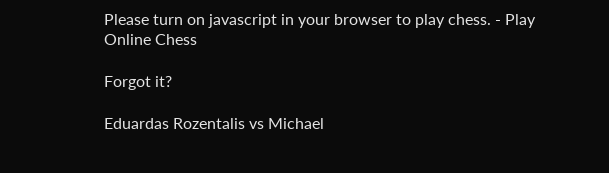Please turn on javascript in your browser to play chess. - Play Online Chess

Forgot it?

Eduardas Rozentalis vs Michael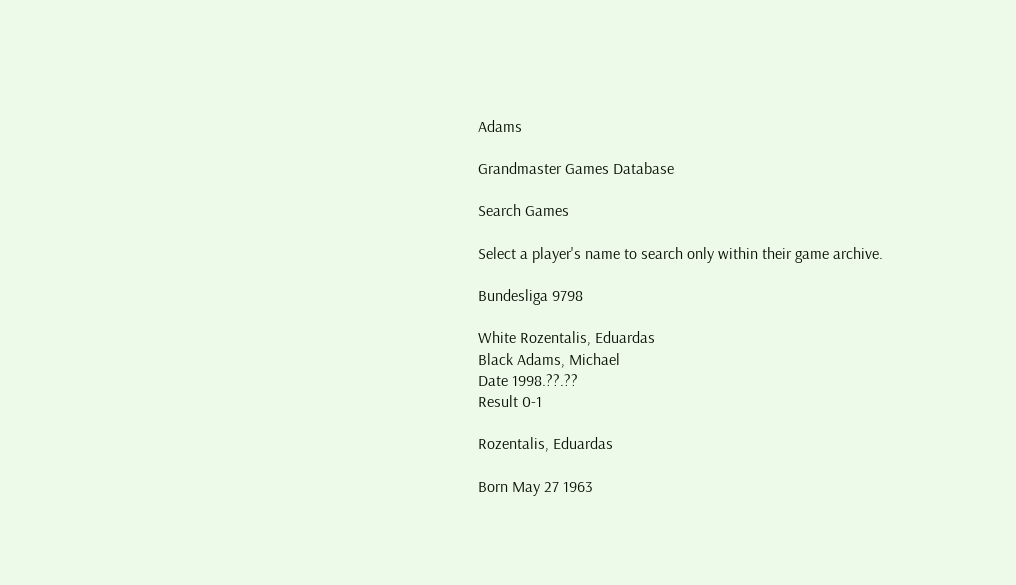Adams

Grandmaster Games Database

Search Games

Select a player's name to search only within their game archive.

Bundesliga 9798

White Rozentalis, Eduardas
Black Adams, Michael
Date 1998.??.??
Result 0-1

Rozentalis, Eduardas

Born May 27 1963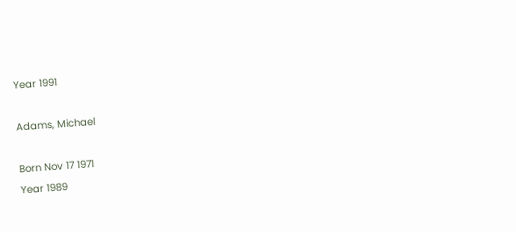Year 1991

Adams, Michael

Born Nov 17 1971
Year 1989